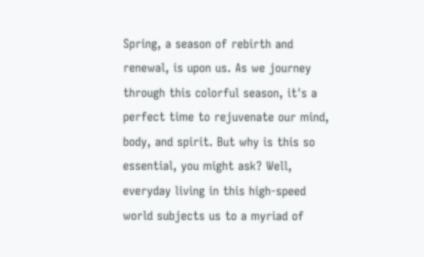Spring, a season of rebirth and renewal, is upon us. As we journey through this colorful season, it's a perfect time to rejuvenate our mind, body, and spirit. But why is this so essential, you might ask? Well, everyday living in this high-speed world subjects us to a myriad of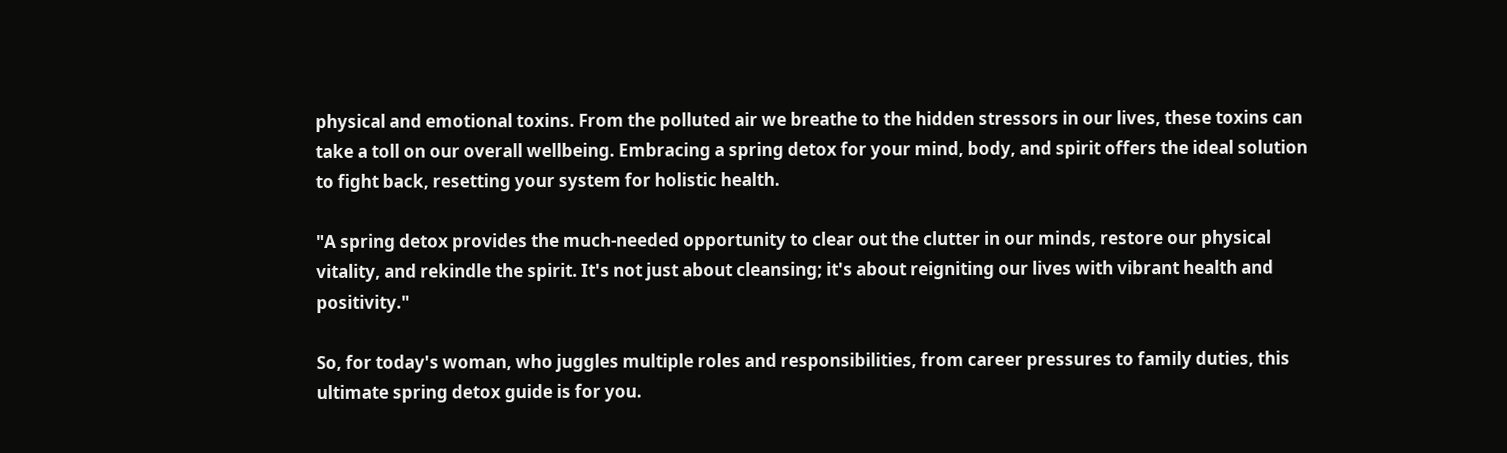physical and emotional toxins. From the polluted air we breathe to the hidden stressors in our lives, these toxins can take a toll on our overall wellbeing. Embracing a spring detox for your mind, body, and spirit offers the ideal solution to fight back, resetting your system for holistic health.

"A spring detox provides the much-needed opportunity to clear out the clutter in our minds, restore our physical vitality, and rekindle the spirit. It's not just about cleansing; it's about reigniting our lives with vibrant health and positivity."

So, for today's woman, who juggles multiple roles and responsibilities, from career pressures to family duties, this ultimate spring detox guide is for you.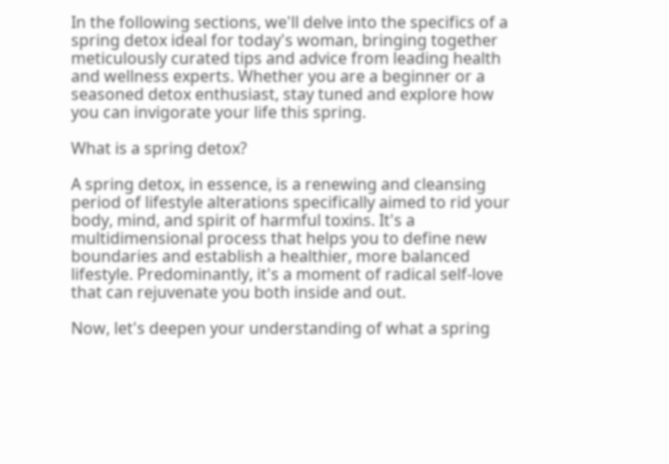In the following sections, we'll delve into the specifics of a spring detox ideal for today's woman, bringing together meticulously curated tips and advice from leading health and wellness experts. Whether you are a beginner or a seasoned detox enthusiast, stay tuned and explore how you can invigorate your life this spring.

What is a spring detox?

A spring detox, in essence, is a renewing and cleansing period of lifestyle alterations specifically aimed to rid your body, mind, and spirit of harmful toxins. It's a multidimensional process that helps you to define new boundaries and establish a healthier, more balanced lifestyle. Predominantly, it's a moment of radical self-love that can rejuvenate you both inside and out.

Now, let's deepen your understanding of what a spring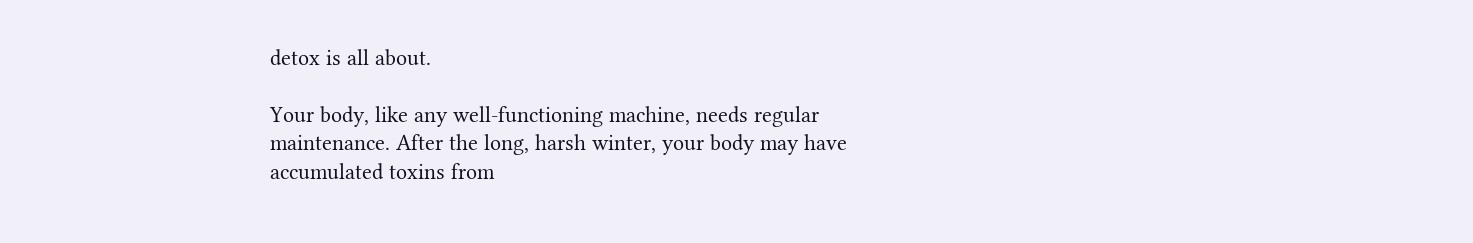detox is all about.

Your body, like any well-functioning machine, needs regular maintenance. After the long, harsh winter, your body may have accumulated toxins from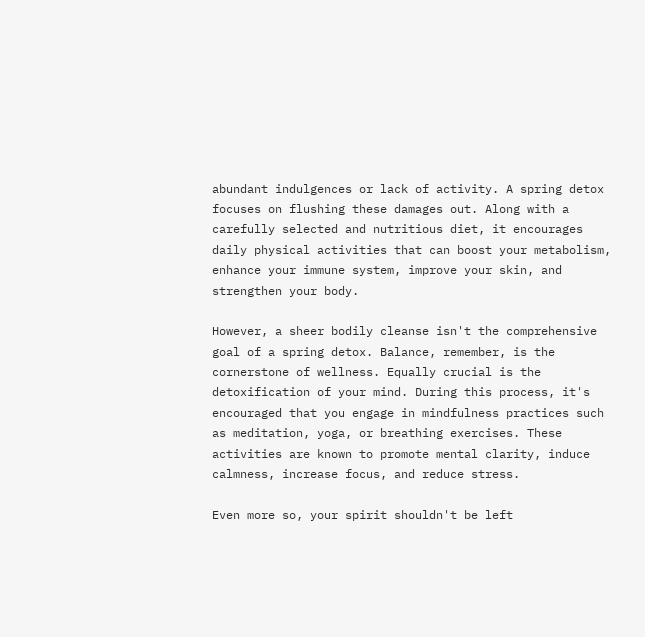abundant indulgences or lack of activity. A spring detox focuses on flushing these damages out. Along with a carefully selected and nutritious diet, it encourages daily physical activities that can boost your metabolism, enhance your immune system, improve your skin, and strengthen your body.

However, a sheer bodily cleanse isn't the comprehensive goal of a spring detox. Balance, remember, is the cornerstone of wellness. Equally crucial is the detoxification of your mind. During this process, it's encouraged that you engage in mindfulness practices such as meditation, yoga, or breathing exercises. These activities are known to promote mental clarity, induce calmness, increase focus, and reduce stress.

Even more so, your spirit shouldn't be left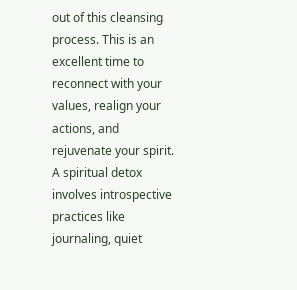out of this cleansing process. This is an excellent time to reconnect with your values, realign your actions, and rejuvenate your spirit. A spiritual detox involves introspective practices like journaling, quiet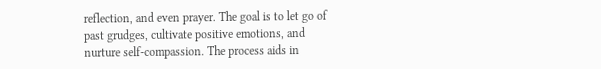reflection, and even prayer. The goal is to let go of past grudges, cultivate positive emotions, and nurture self-compassion. The process aids in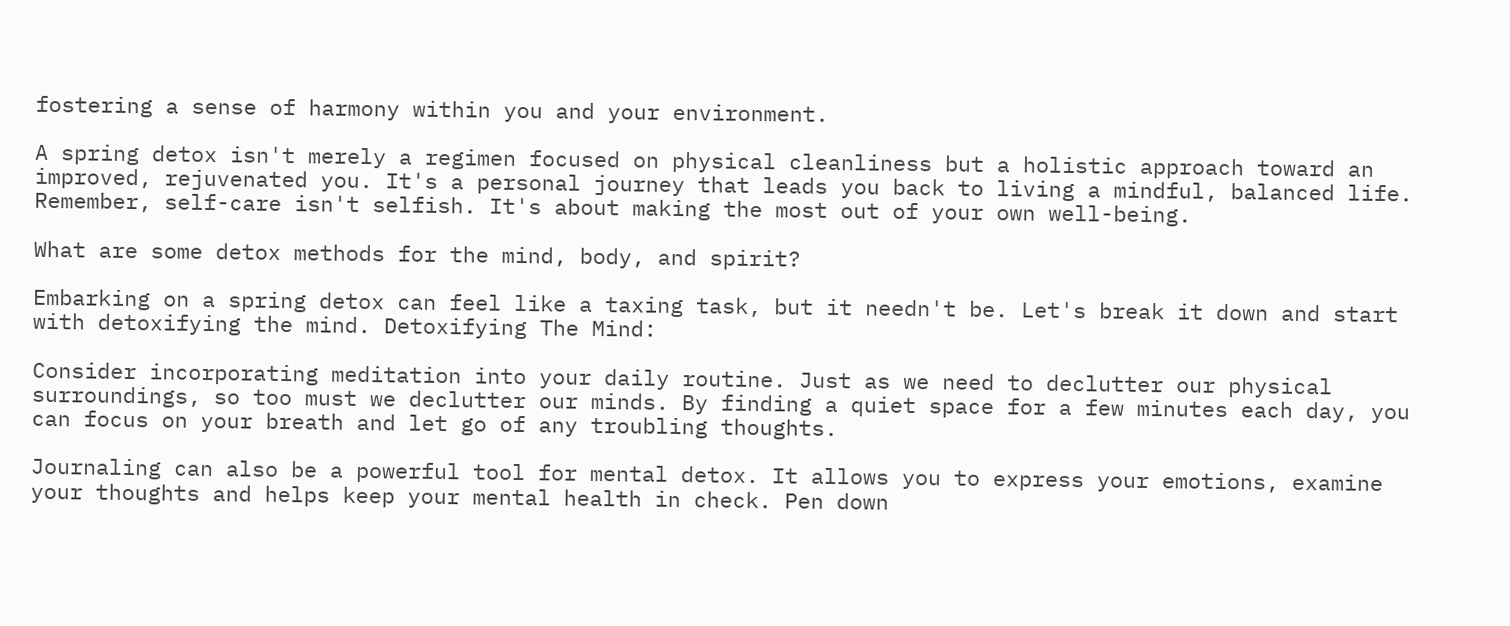fostering a sense of harmony within you and your environment.

A spring detox isn't merely a regimen focused on physical cleanliness but a holistic approach toward an improved, rejuvenated you. It's a personal journey that leads you back to living a mindful, balanced life. Remember, self-care isn't selfish. It's about making the most out of your own well-being.

What are some detox methods for the mind, body, and spirit?

Embarking on a spring detox can feel like a taxing task, but it needn't be. Let's break it down and start with detoxifying the mind. Detoxifying The Mind:

Consider incorporating meditation into your daily routine. Just as we need to declutter our physical surroundings, so too must we declutter our minds. By finding a quiet space for a few minutes each day, you can focus on your breath and let go of any troubling thoughts.

Journaling can also be a powerful tool for mental detox. It allows you to express your emotions, examine your thoughts and helps keep your mental health in check. Pen down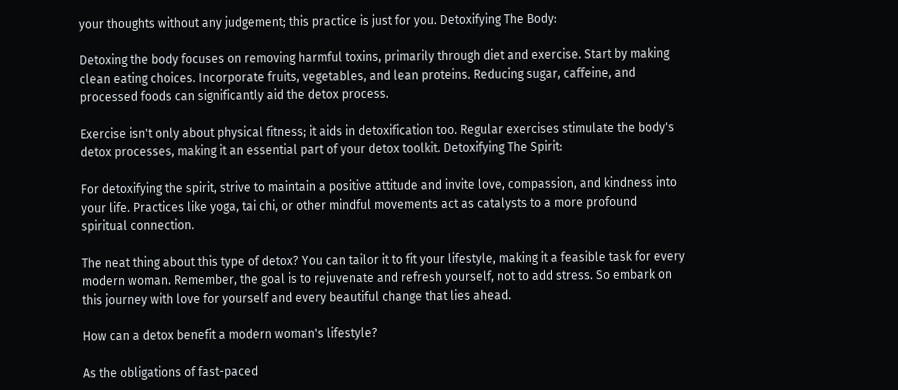your thoughts without any judgement; this practice is just for you. Detoxifying The Body:

Detoxing the body focuses on removing harmful toxins, primarily through diet and exercise. Start by making clean eating choices. Incorporate fruits, vegetables, and lean proteins. Reducing sugar, caffeine, and processed foods can significantly aid the detox process.

Exercise isn't only about physical fitness; it aids in detoxification too. Regular exercises stimulate the body's detox processes, making it an essential part of your detox toolkit. Detoxifying The Spirit:

For detoxifying the spirit, strive to maintain a positive attitude and invite love, compassion, and kindness into your life. Practices like yoga, tai chi, or other mindful movements act as catalysts to a more profound spiritual connection.

The neat thing about this type of detox? You can tailor it to fit your lifestyle, making it a feasible task for every modern woman. Remember, the goal is to rejuvenate and refresh yourself, not to add stress. So embark on this journey with love for yourself and every beautiful change that lies ahead.

How can a detox benefit a modern woman's lifestyle?

As the obligations of fast-paced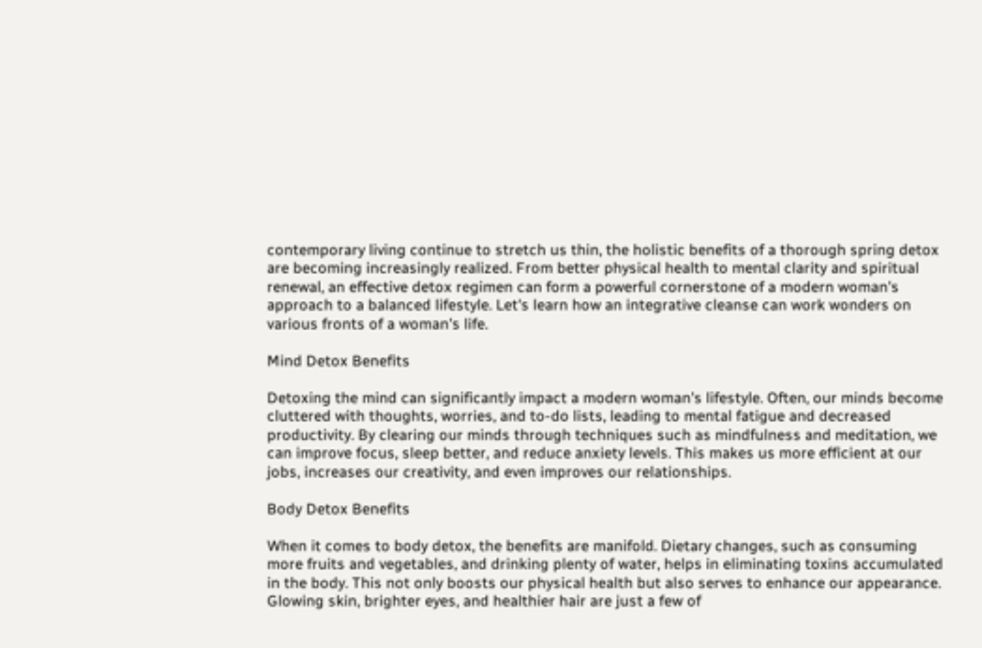contemporary living continue to stretch us thin, the holistic benefits of a thorough spring detox are becoming increasingly realized. From better physical health to mental clarity and spiritual renewal, an effective detox regimen can form a powerful cornerstone of a modern woman's approach to a balanced lifestyle. Let's learn how an integrative cleanse can work wonders on various fronts of a woman's life.

Mind Detox Benefits

Detoxing the mind can significantly impact a modern woman's lifestyle. Often, our minds become cluttered with thoughts, worries, and to-do lists, leading to mental fatigue and decreased productivity. By clearing our minds through techniques such as mindfulness and meditation, we can improve focus, sleep better, and reduce anxiety levels. This makes us more efficient at our jobs, increases our creativity, and even improves our relationships.

Body Detox Benefits

When it comes to body detox, the benefits are manifold. Dietary changes, such as consuming more fruits and vegetables, and drinking plenty of water, helps in eliminating toxins accumulated in the body. This not only boosts our physical health but also serves to enhance our appearance. Glowing skin, brighter eyes, and healthier hair are just a few of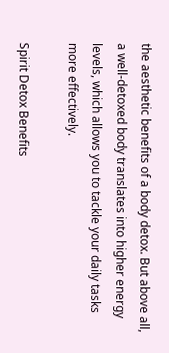the aesthetic benefits of a body detox. But above all, a well-detoxed body translates into higher energy levels, which allows you to tackle your daily tasks more effectively.

Spirit Detox Benefits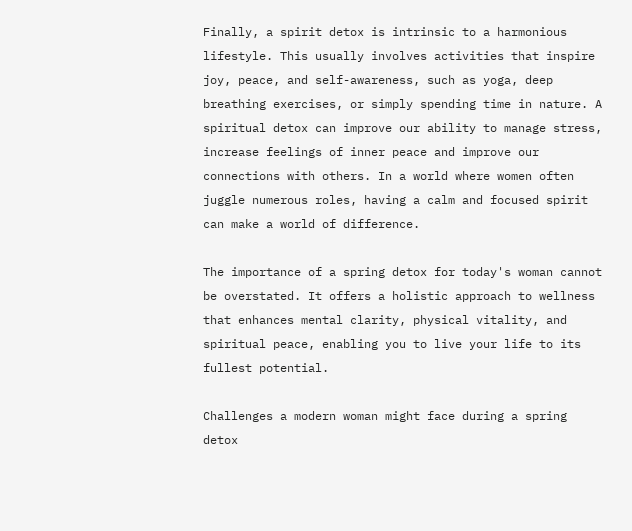Finally, a spirit detox is intrinsic to a harmonious lifestyle. This usually involves activities that inspire joy, peace, and self-awareness, such as yoga, deep breathing exercises, or simply spending time in nature. A spiritual detox can improve our ability to manage stress, increase feelings of inner peace and improve our connections with others. In a world where women often juggle numerous roles, having a calm and focused spirit can make a world of difference.

The importance of a spring detox for today's woman cannot be overstated. It offers a holistic approach to wellness that enhances mental clarity, physical vitality, and spiritual peace, enabling you to live your life to its fullest potential.

Challenges a modern woman might face during a spring detox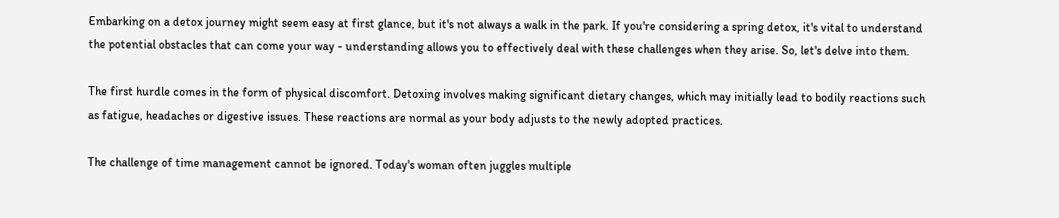Embarking on a detox journey might seem easy at first glance, but it's not always a walk in the park. If you're considering a spring detox, it's vital to understand the potential obstacles that can come your way - understanding allows you to effectively deal with these challenges when they arise. So, let's delve into them.

The first hurdle comes in the form of physical discomfort. Detoxing involves making significant dietary changes, which may initially lead to bodily reactions such as fatigue, headaches or digestive issues. These reactions are normal as your body adjusts to the newly adopted practices.

The challenge of time management cannot be ignored. Today's woman often juggles multiple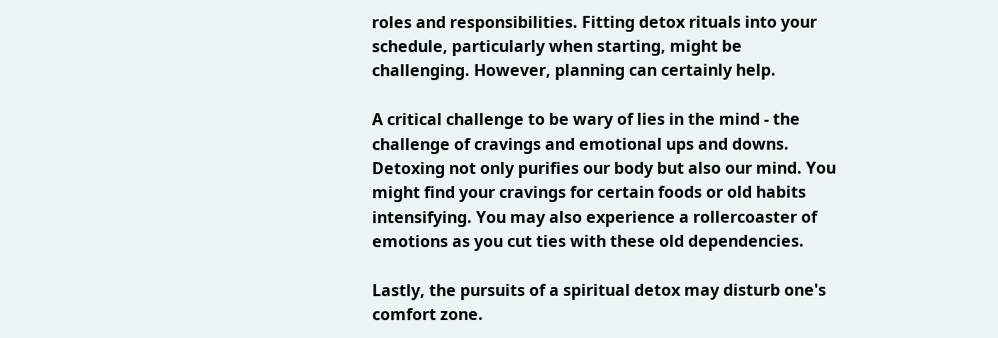roles and responsibilities. Fitting detox rituals into your schedule, particularly when starting, might be challenging. However, planning can certainly help.

A critical challenge to be wary of lies in the mind - the challenge of cravings and emotional ups and downs. Detoxing not only purifies our body but also our mind. You might find your cravings for certain foods or old habits intensifying. You may also experience a rollercoaster of emotions as you cut ties with these old dependencies.

Lastly, the pursuits of a spiritual detox may disturb one's comfort zone.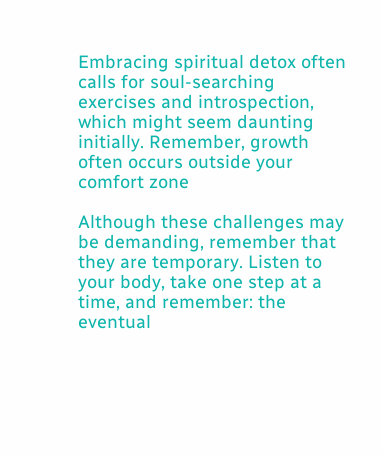Embracing spiritual detox often calls for soul-searching exercises and introspection, which might seem daunting initially. Remember, growth often occurs outside your comfort zone

Although these challenges may be demanding, remember that they are temporary. Listen to your body, take one step at a time, and remember: the eventual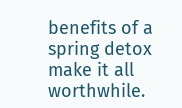benefits of a spring detox make it all worthwhile.